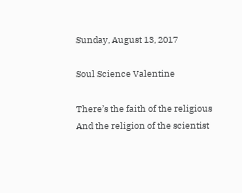Sunday, August 13, 2017

Soul Science Valentine

There’s the faith of the religious
And the religion of the scientist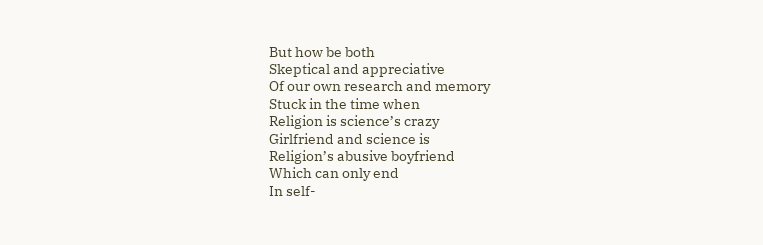But how be both
Skeptical and appreciative
Of our own research and memory
Stuck in the time when
Religion is science’s crazy
Girlfriend and science is
Religion’s abusive boyfriend
Which can only end
In self-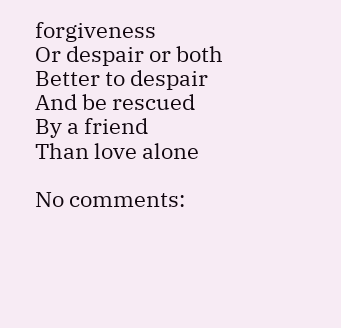forgiveness
Or despair or both
Better to despair
And be rescued
By a friend
Than love alone

No comments: